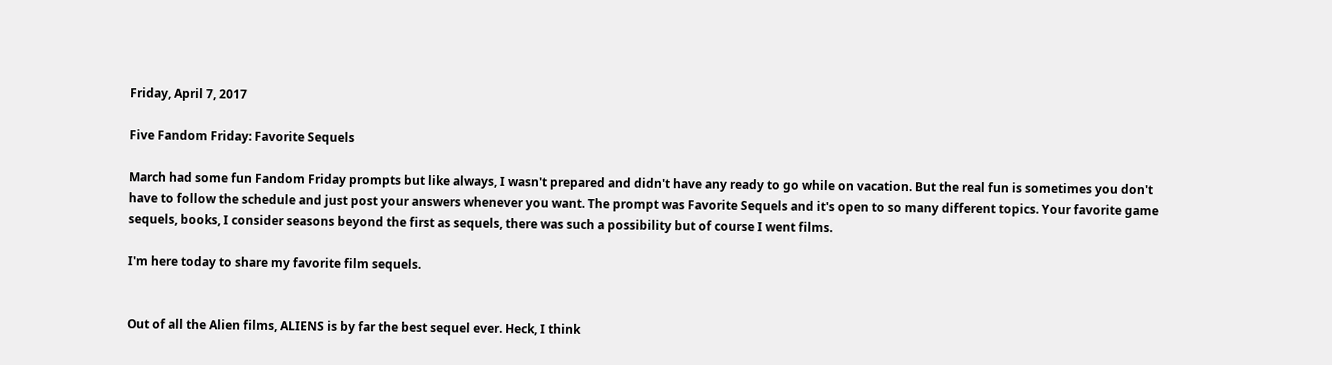Friday, April 7, 2017

Five Fandom Friday: Favorite Sequels

March had some fun Fandom Friday prompts but like always, I wasn't prepared and didn't have any ready to go while on vacation. But the real fun is sometimes you don't have to follow the schedule and just post your answers whenever you want. The prompt was Favorite Sequels and it's open to so many different topics. Your favorite game sequels, books, I consider seasons beyond the first as sequels, there was such a possibility but of course I went films.

I'm here today to share my favorite film sequels.


Out of all the Alien films, ALIENS is by far the best sequel ever. Heck, I think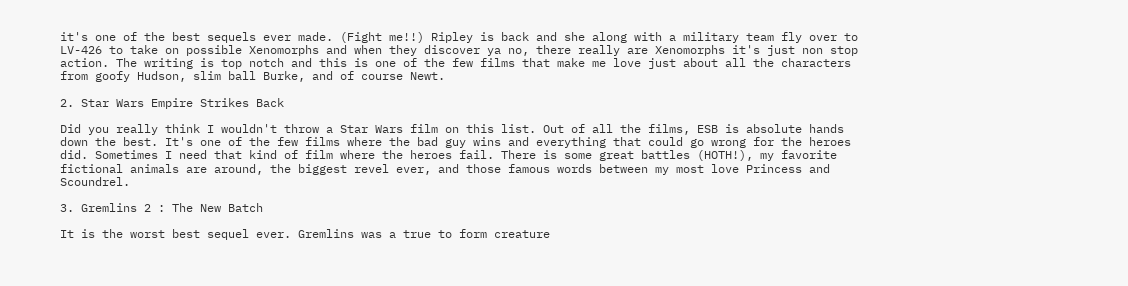it's one of the best sequels ever made. (Fight me!!) Ripley is back and she along with a military team fly over to LV-426 to take on possible Xenomorphs and when they discover ya no, there really are Xenomorphs it's just non stop action. The writing is top notch and this is one of the few films that make me love just about all the characters from goofy Hudson, slim ball Burke, and of course Newt.

2. Star Wars Empire Strikes Back

Did you really think I wouldn't throw a Star Wars film on this list. Out of all the films, ESB is absolute hands down the best. It's one of the few films where the bad guy wins and everything that could go wrong for the heroes did. Sometimes I need that kind of film where the heroes fail. There is some great battles (HOTH!), my favorite fictional animals are around, the biggest revel ever, and those famous words between my most love Princess and Scoundrel.

3. Gremlins 2 : The New Batch

It is the worst best sequel ever. Gremlins was a true to form creature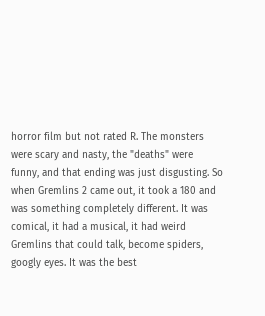horror film but not rated R. The monsters were scary and nasty, the "deaths" were funny, and that ending was just disgusting. So when Gremlins 2 came out, it took a 180 and was something completely different. It was comical, it had a musical, it had weird Gremlins that could talk, become spiders, googly eyes. It was the best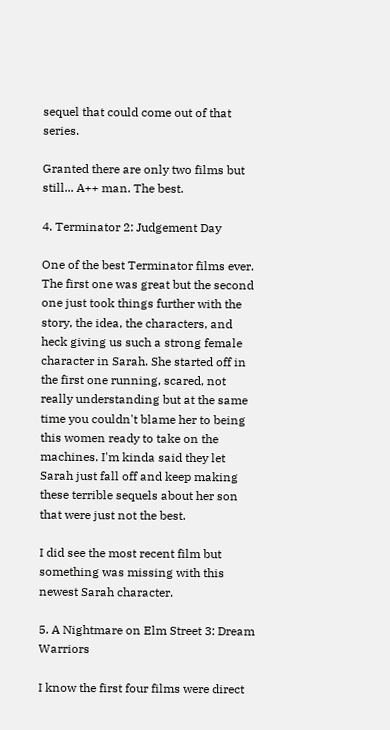sequel that could come out of that series.

Granted there are only two films but still... A++ man. The best.

4. Terminator 2: Judgement Day

One of the best Terminator films ever. The first one was great but the second one just took things further with the story, the idea, the characters, and heck giving us such a strong female character in Sarah. She started off in the first one running, scared, not really understanding but at the same time you couldn't blame her to being this women ready to take on the machines. I'm kinda said they let Sarah just fall off and keep making these terrible sequels about her son that were just not the best.

I did see the most recent film but something was missing with this newest Sarah character.

5. A Nightmare on Elm Street 3: Dream Warriors

I know the first four films were direct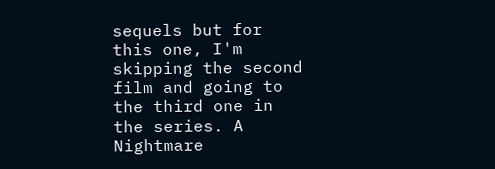sequels but for this one, I'm skipping the second film and going to the third one in the series. A Nightmare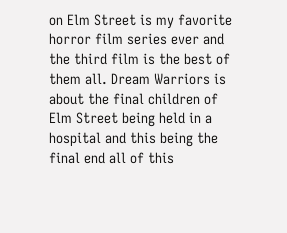on Elm Street is my favorite horror film series ever and the third film is the best of them all. Dream Warriors is about the final children of Elm Street being held in a hospital and this being the final end all of this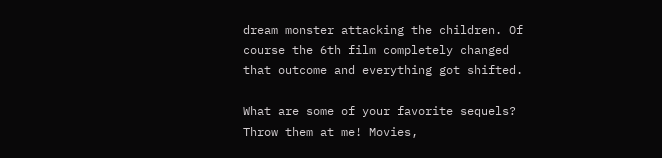dream monster attacking the children. Of course the 6th film completely changed that outcome and everything got shifted.

What are some of your favorite sequels? Throw them at me! Movies,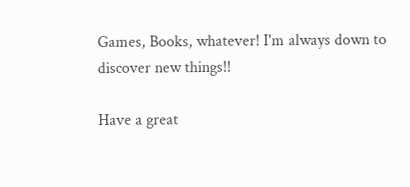Games, Books, whatever! I'm always down to discover new things!!

Have a great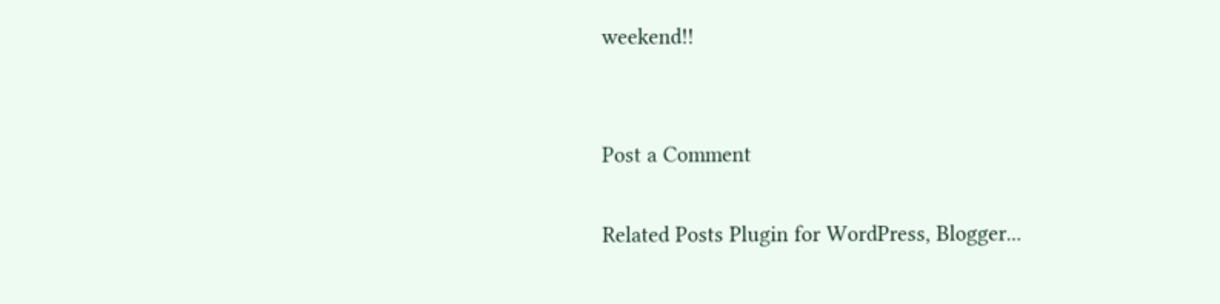weekend!!


Post a Comment

Related Posts Plugin for WordPress, Blogger...